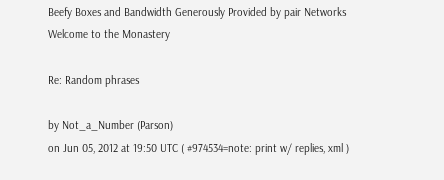Beefy Boxes and Bandwidth Generously Provided by pair Networks
Welcome to the Monastery

Re: Random phrases

by Not_a_Number (Parson)
on Jun 05, 2012 at 19:50 UTC ( #974534=note: print w/ replies, xml )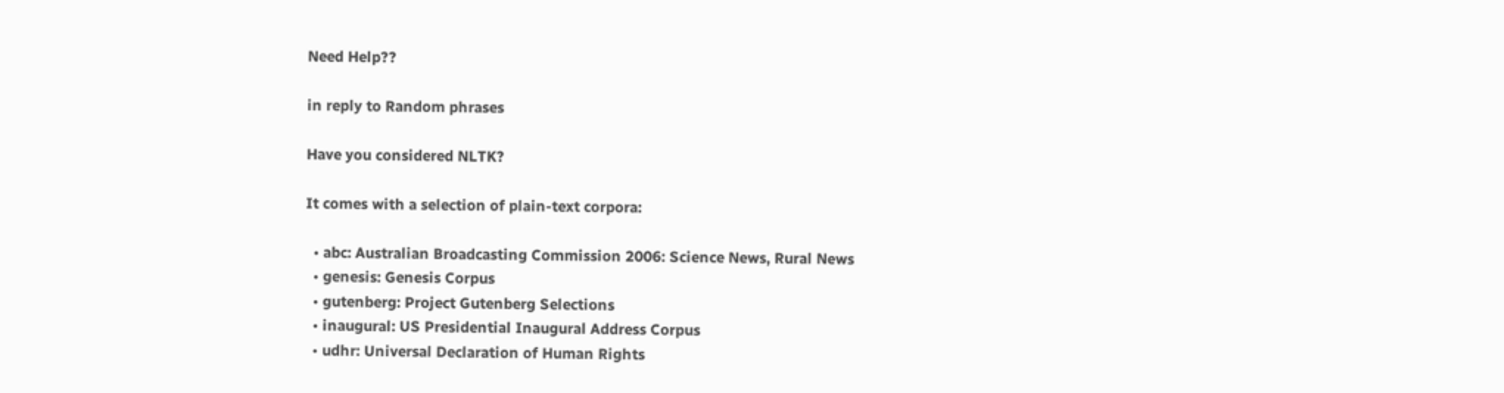Need Help??

in reply to Random phrases

Have you considered NLTK?

It comes with a selection of plain-text corpora:

  • abc: Australian Broadcasting Commission 2006: Science News, Rural News
  • genesis: Genesis Corpus
  • gutenberg: Project Gutenberg Selections
  • inaugural: US Presidential Inaugural Address Corpus
  • udhr: Universal Declaration of Human Rights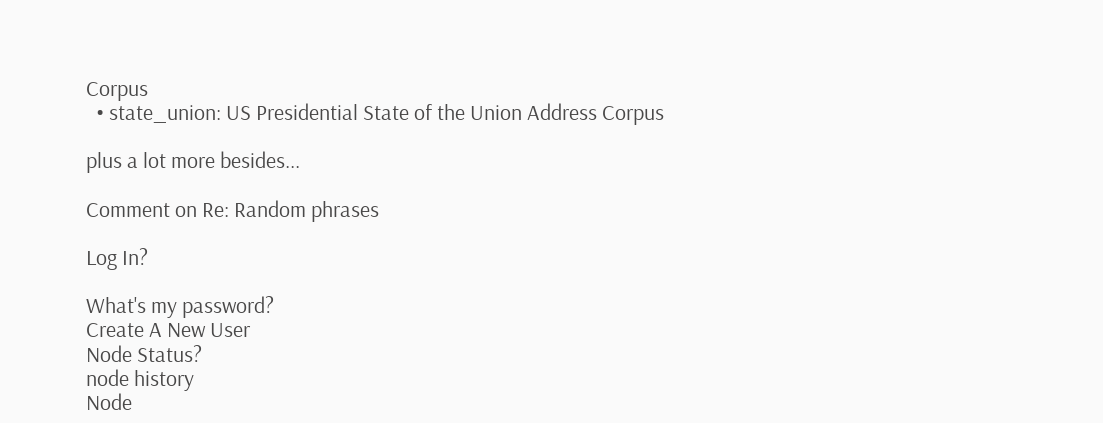Corpus
  • state_union: US Presidential State of the Union Address Corpus

plus a lot more besides...

Comment on Re: Random phrases

Log In?

What's my password?
Create A New User
Node Status?
node history
Node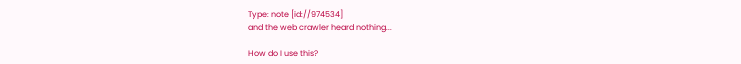Type: note [id://974534]
and the web crawler heard nothing...

How do I use this?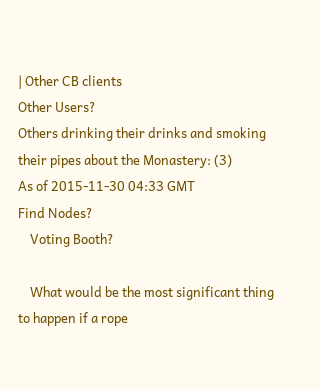| Other CB clients
Other Users?
Others drinking their drinks and smoking their pipes about the Monastery: (3)
As of 2015-11-30 04:33 GMT
Find Nodes?
    Voting Booth?

    What would be the most significant thing to happen if a rope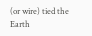(or wire) tied the Earth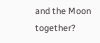and the Moon together?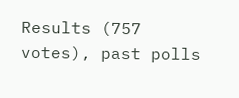Results (757 votes), past polls